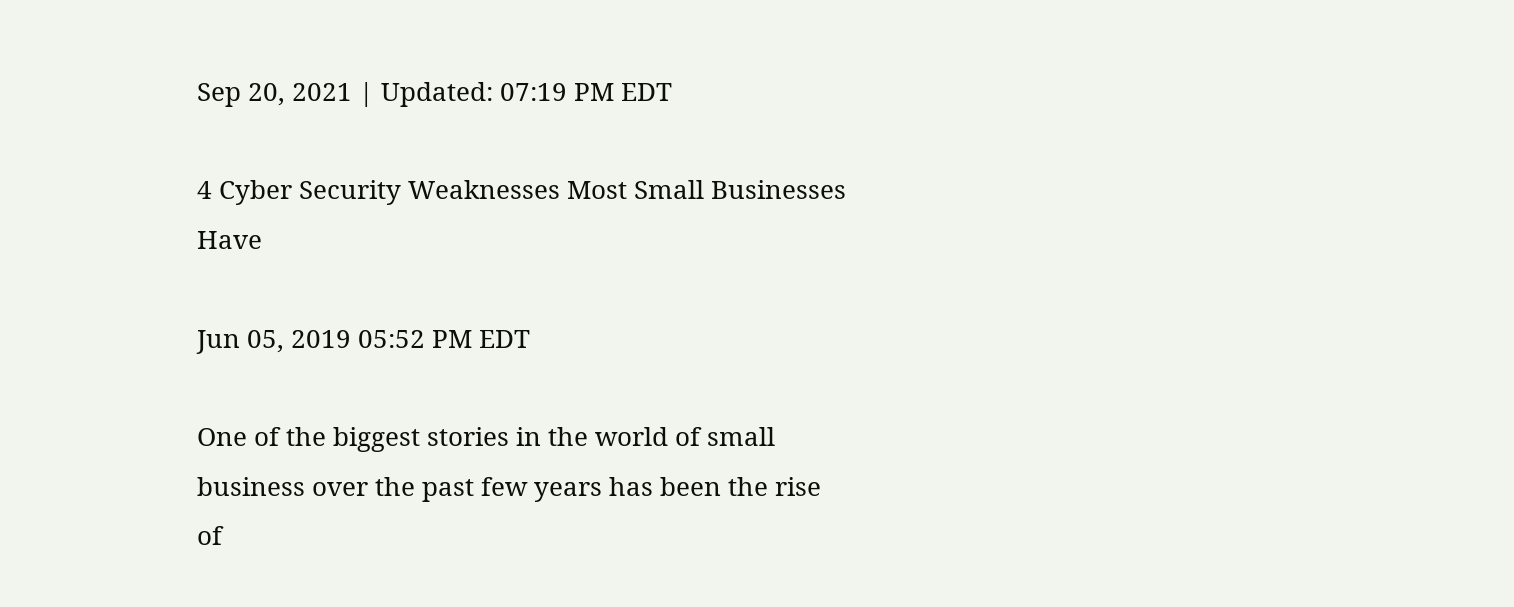Sep 20, 2021 | Updated: 07:19 PM EDT

4 Cyber Security Weaknesses Most Small Businesses Have

Jun 05, 2019 05:52 PM EDT

One of the biggest stories in the world of small business over the past few years has been the rise of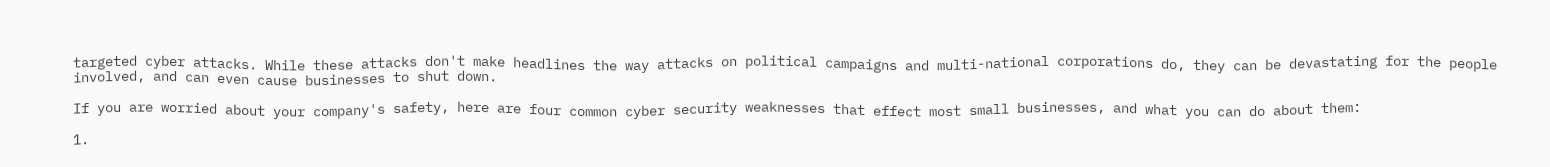targeted cyber attacks. While these attacks don't make headlines the way attacks on political campaigns and multi-national corporations do, they can be devastating for the people involved, and can even cause businesses to shut down.

If you are worried about your company's safety, here are four common cyber security weaknesses that effect most small businesses, and what you can do about them:

1.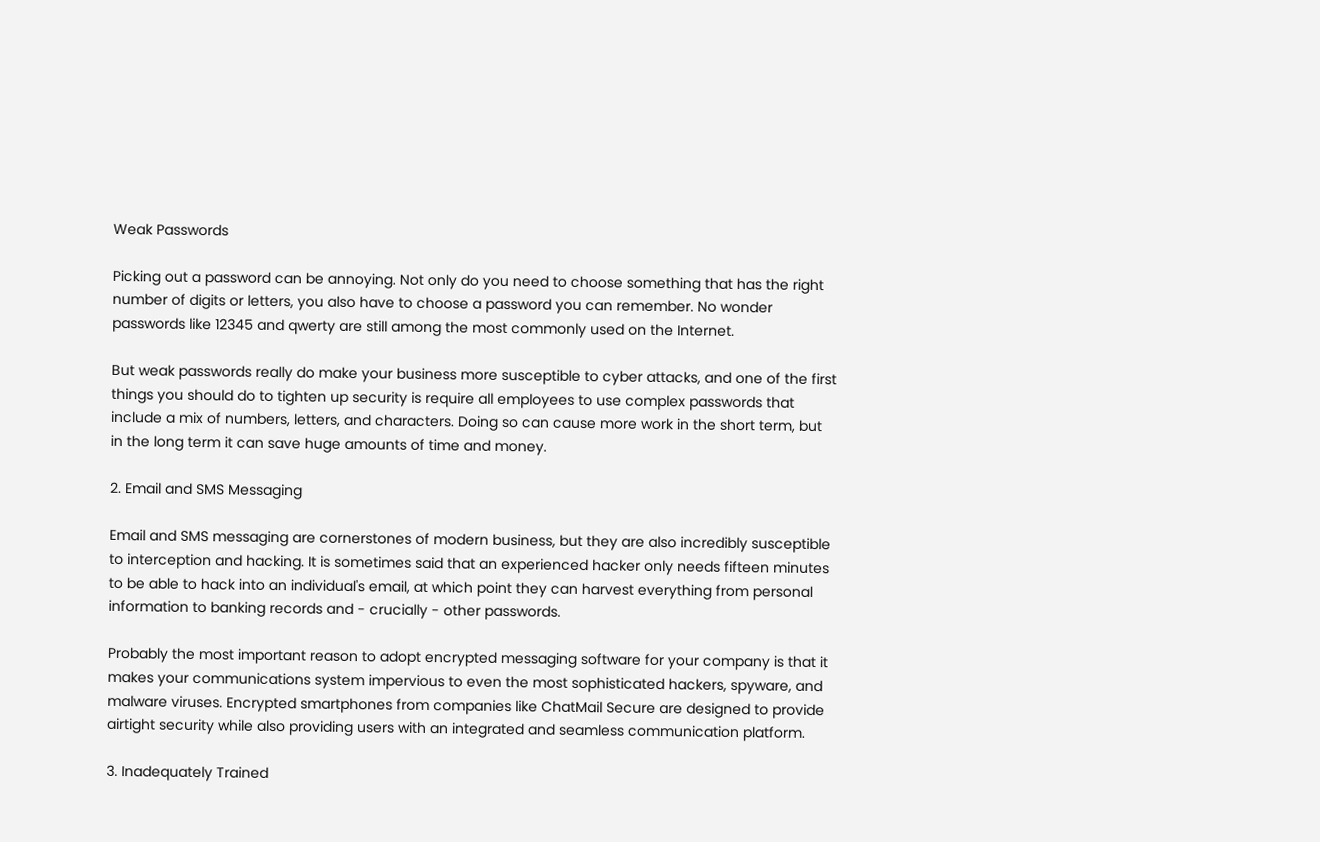Weak Passwords

Picking out a password can be annoying. Not only do you need to choose something that has the right number of digits or letters, you also have to choose a password you can remember. No wonder passwords like 12345 and qwerty are still among the most commonly used on the Internet.

But weak passwords really do make your business more susceptible to cyber attacks, and one of the first things you should do to tighten up security is require all employees to use complex passwords that include a mix of numbers, letters, and characters. Doing so can cause more work in the short term, but in the long term it can save huge amounts of time and money.

2. Email and SMS Messaging

Email and SMS messaging are cornerstones of modern business, but they are also incredibly susceptible to interception and hacking. It is sometimes said that an experienced hacker only needs fifteen minutes to be able to hack into an individual's email, at which point they can harvest everything from personal information to banking records and - crucially - other passwords.

Probably the most important reason to adopt encrypted messaging software for your company is that it makes your communications system impervious to even the most sophisticated hackers, spyware, and malware viruses. Encrypted smartphones from companies like ChatMail Secure are designed to provide airtight security while also providing users with an integrated and seamless communication platform.

3. Inadequately Trained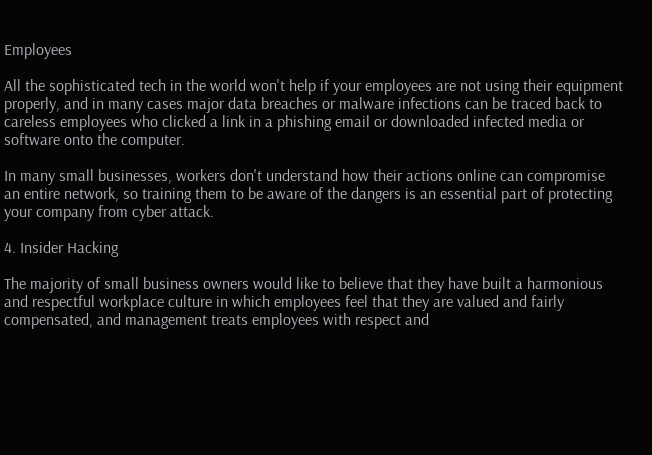Employees

All the sophisticated tech in the world won't help if your employees are not using their equipment properly, and in many cases major data breaches or malware infections can be traced back to careless employees who clicked a link in a phishing email or downloaded infected media or software onto the computer.

In many small businesses, workers don't understand how their actions online can compromise an entire network, so training them to be aware of the dangers is an essential part of protecting your company from cyber attack.

4. Insider Hacking

The majority of small business owners would like to believe that they have built a harmonious and respectful workplace culture in which employees feel that they are valued and fairly compensated, and management treats employees with respect and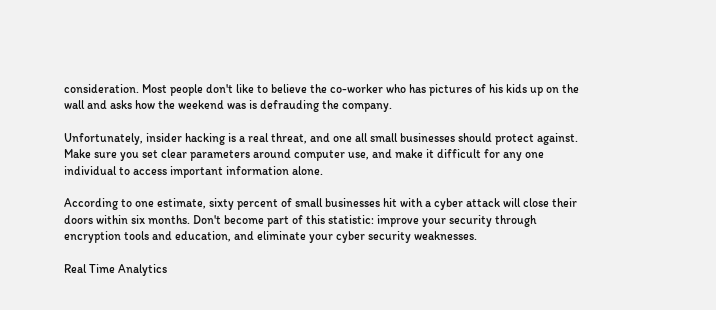consideration. Most people don't like to believe the co-worker who has pictures of his kids up on the wall and asks how the weekend was is defrauding the company.

Unfortunately, insider hacking is a real threat, and one all small businesses should protect against. Make sure you set clear parameters around computer use, and make it difficult for any one individual to access important information alone.

According to one estimate, sixty percent of small businesses hit with a cyber attack will close their doors within six months. Don't become part of this statistic: improve your security through encryption tools and education, and eliminate your cyber security weaknesses.

Real Time Analytics